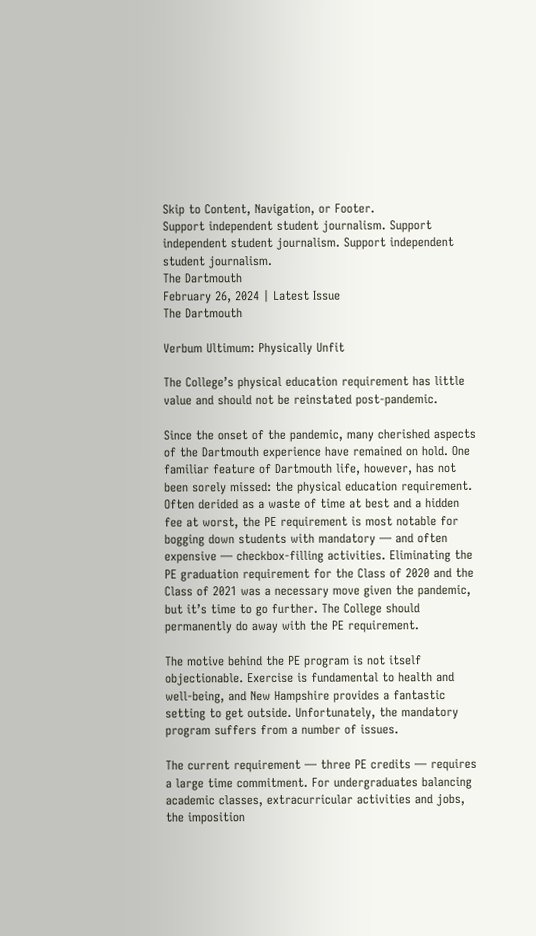Skip to Content, Navigation, or Footer.
Support independent student journalism. Support independent student journalism. Support independent student journalism.
The Dartmouth
February 26, 2024 | Latest Issue
The Dartmouth

Verbum Ultimum: Physically Unfit

The College’s physical education requirement has little value and should not be reinstated post-pandemic.

Since the onset of the pandemic, many cherished aspects of the Dartmouth experience have remained on hold. One familiar feature of Dartmouth life, however, has not been sorely missed: the physical education requirement. Often derided as a waste of time at best and a hidden fee at worst, the PE requirement is most notable for bogging down students with mandatory — and often expensive — checkbox-filling activities. Eliminating the PE graduation requirement for the Class of 2020 and the Class of 2021 was a necessary move given the pandemic, but it’s time to go further. The College should permanently do away with the PE requirement.

The motive behind the PE program is not itself objectionable. Exercise is fundamental to health and well-being, and New Hampshire provides a fantastic setting to get outside. Unfortunately, the mandatory program suffers from a number of issues.

The current requirement — three PE credits — requires a large time commitment. For undergraduates balancing academic classes, extracurricular activities and jobs, the imposition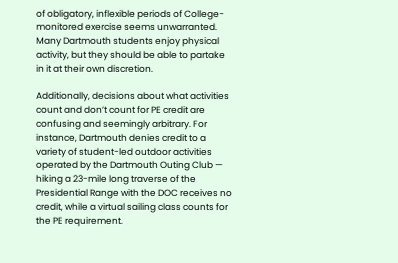of obligatory, inflexible periods of College-monitored exercise seems unwarranted. Many Dartmouth students enjoy physical activity, but they should be able to partake in it at their own discretion.

Additionally, decisions about what activities count and don’t count for PE credit are confusing and seemingly arbitrary. For instance, Dartmouth denies credit to a variety of student-led outdoor activities operated by the Dartmouth Outing Club — hiking a 23-mile long traverse of the Presidential Range with the DOC receives no credit, while a virtual sailing class counts for the PE requirement.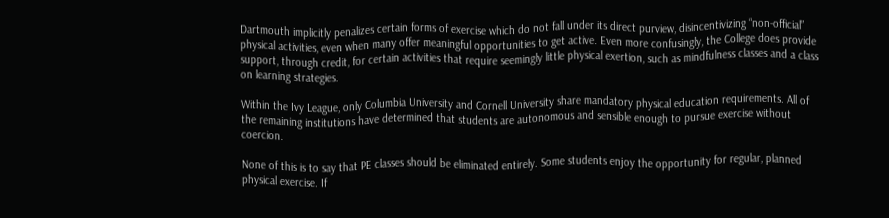Dartmouth implicitly penalizes certain forms of exercise which do not fall under its direct purview, disincentivizing “non-official” physical activities, even when many offer meaningful opportunities to get active. Even more confusingly, the College does provide support, through credit, for certain activities that require seemingly little physical exertion, such as mindfulness classes and a class on learning strategies.

Within the Ivy League, only Columbia University and Cornell University share mandatory physical education requirements. All of the remaining institutions have determined that students are autonomous and sensible enough to pursue exercise without coercion.

None of this is to say that PE classes should be eliminated entirely. Some students enjoy the opportunity for regular, planned physical exercise. If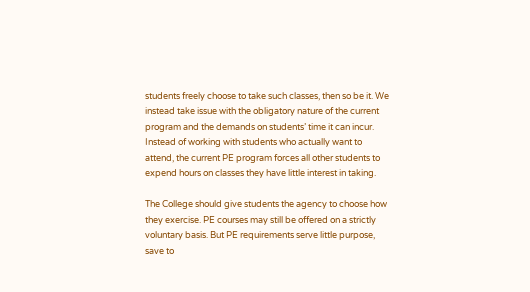students freely choose to take such classes, then so be it. We instead take issue with the obligatory nature of the current program and the demands on students’ time it can incur. Instead of working with students who actually want to attend, the current PE program forces all other students to expend hours on classes they have little interest in taking.

The College should give students the agency to choose how they exercise. PE courses may still be offered on a strictly voluntary basis. But PE requirements serve little purpose, save to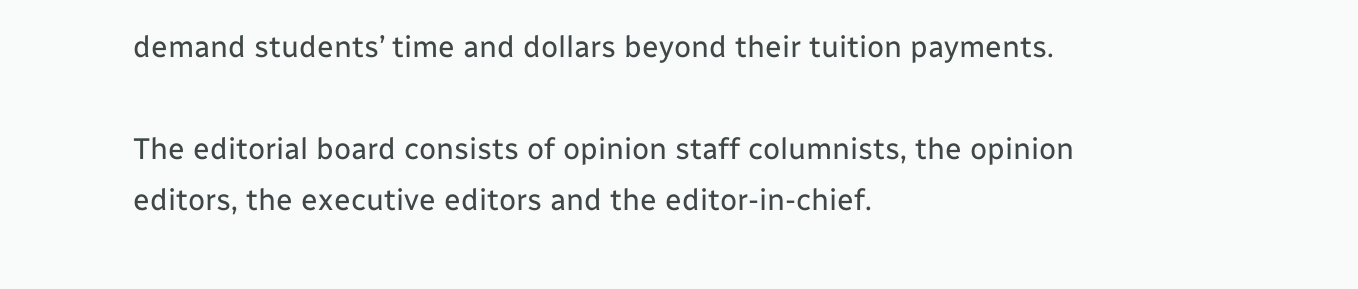demand students’ time and dollars beyond their tuition payments.

The editorial board consists of opinion staff columnists, the opinion editors, the executive editors and the editor-in-chief.